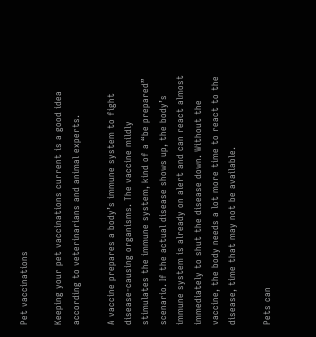Pet vaccinations

Keeping your pet vaccinations current is a good idea according to veterinarians and animal experts.

A vaccine prepares a body’s immune system to fight disease-causing organisms. The vaccine mildly stimulates the immune system, kind of a “be prepared” scenario. If the actual disease shows up, the body’s immune system is already on alert and can react almost immediately to shut the disease down. Without the vaccine, the body needs a lot more time to react to the disease, time that may not be available.

Pets can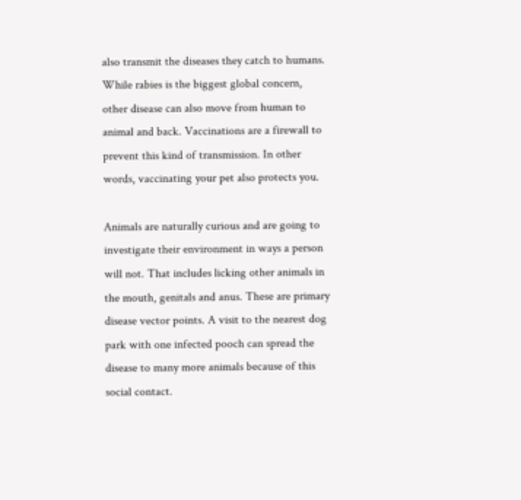also transmit the diseases they catch to humans. While rabies is the biggest global concern, other disease can also move from human to animal and back. Vaccinations are a firewall to prevent this kind of transmission. In other words, vaccinating your pet also protects you.

Animals are naturally curious and are going to investigate their environment in ways a person will not. That includes licking other animals in the mouth, genitals and anus. These are primary disease vector points. A visit to the nearest dog park with one infected pooch can spread the disease to many more animals because of this social contact.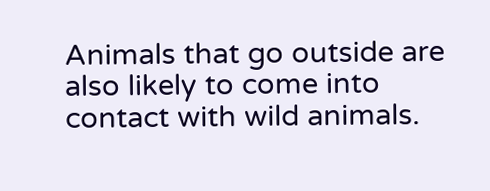Animals that go outside are also likely to come into contact with wild animals.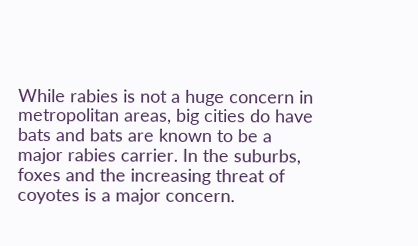While rabies is not a huge concern in metropolitan areas, big cities do have bats and bats are known to be a major rabies carrier. In the suburbs, foxes and the increasing threat of coyotes is a major concern.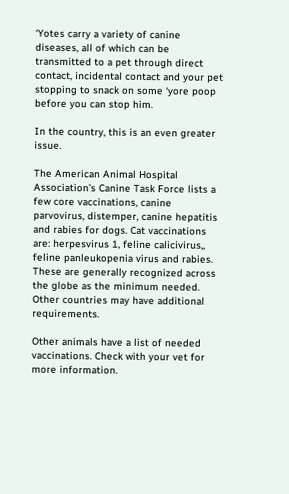‘Yotes carry a variety of canine diseases, all of which can be transmitted to a pet through direct contact, incidental contact and your pet stopping to snack on some ‘yore poop before you can stop him.

In the country, this is an even greater issue.

The American Animal Hospital Association’s Canine Task Force lists a few core vaccinations, canine parvovirus, distemper, canine hepatitis and rabies for dogs. Cat vaccinations are: herpesvirus 1, feline calicivirus,, feline panleukopenia virus and rabies. These are generally recognized across the globe as the minimum needed. Other countries may have additional requirements.

Other animals have a list of needed vaccinations. Check with your vet for more information.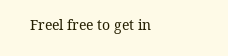Freel free to get in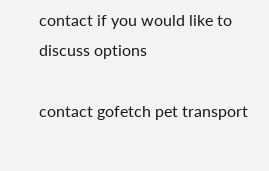contact if you would like to discuss options

contact gofetch pet transport